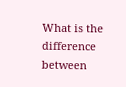What is the difference between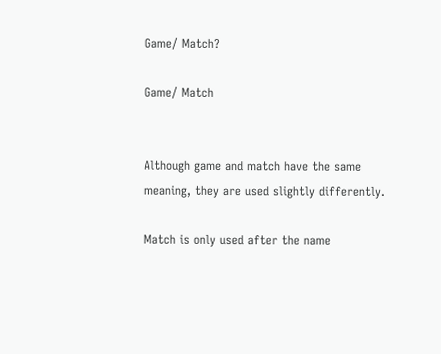Game/ Match?

Game/ Match


Although game and match have the same meaning, they are used slightly differently.

Match is only used after the name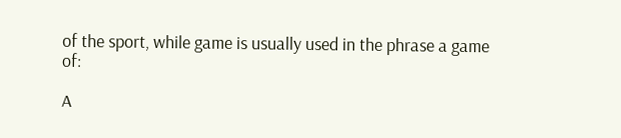of the sport, while game is usually used in the phrase a game of:

A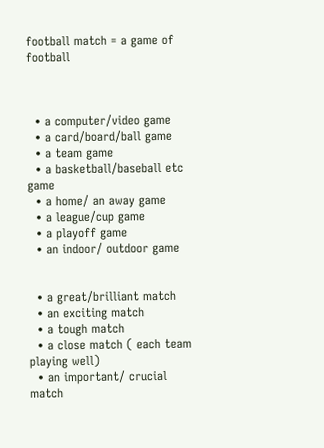football match = a game of football



  • a computer/video game
  • a card/board/ball game
  • a team game
  • a basketball/baseball etc game
  • a home/ an away game
  • a league/cup game
  • a playoff game
  • an indoor/ outdoor game


  • a great/brilliant match
  • an exciting match
  • a tough match
  • a close match ( each team playing well)
  • an important/ crucial match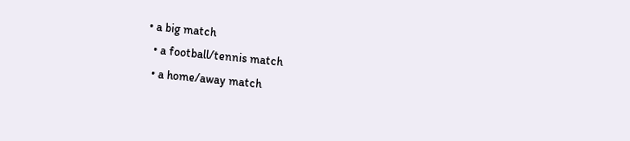• a big match
  • a football/tennis match
  • a home/away match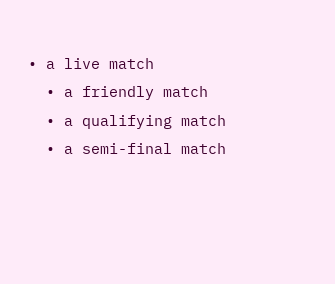• a live match
  • a friendly match
  • a qualifying match
  • a semi-final match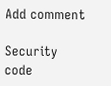Add comment

Security code